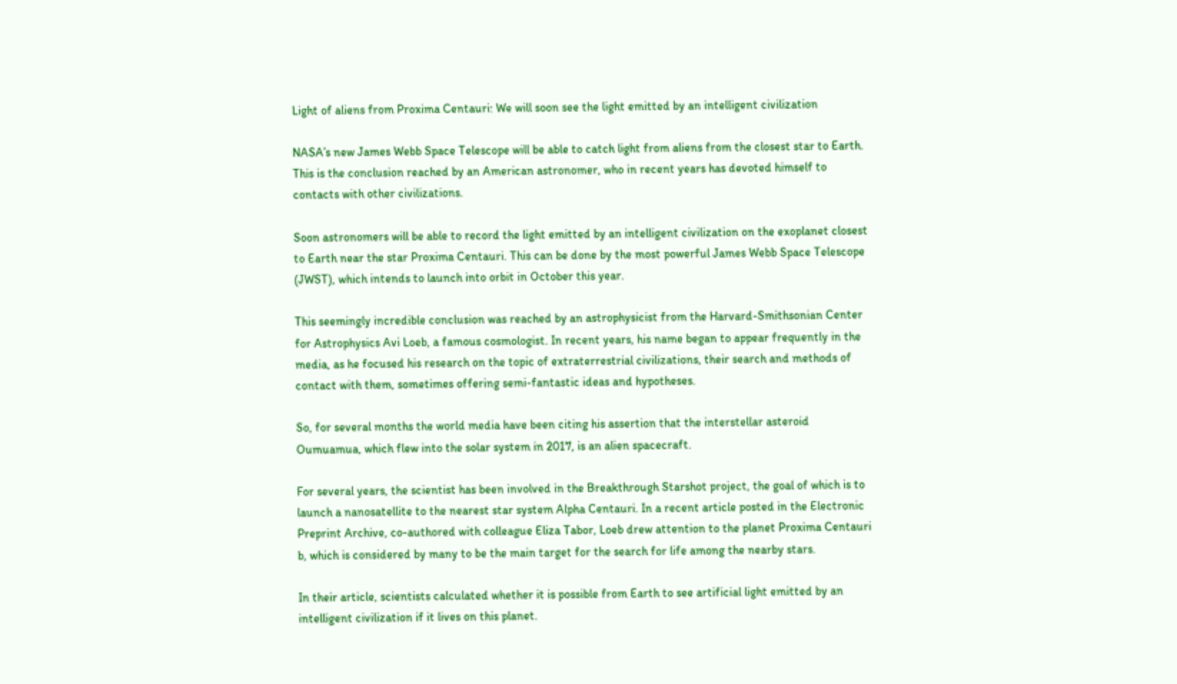Light of aliens from Proxima Centauri: We will soon see the light emitted by an intelligent civilization

NASA’s new James Webb Space Telescope will be able to catch light from aliens from the closest star to Earth. This is the conclusion reached by an American astronomer, who in recent years has devoted himself to contacts with other civilizations.

Soon astronomers will be able to record the light emitted by an intelligent civilization on the exoplanet closest to Earth near the star Proxima Centauri. This can be done by the most powerful James Webb Space Telescope (JWST), which intends to launch into orbit in October this year.

This seemingly incredible conclusion was reached by an astrophysicist from the Harvard-Smithsonian Center for Astrophysics Avi Loeb, a famous cosmologist. In recent years, his name began to appear frequently in the media, as he focused his research on the topic of extraterrestrial civilizations, their search and methods of contact with them, sometimes offering semi-fantastic ideas and hypotheses.

So, for several months the world media have been citing his assertion that the interstellar asteroid Oumuamua, which flew into the solar system in 2017, is an alien spacecraft.

For several years, the scientist has been involved in the Breakthrough Starshot project, the goal of which is to launch a nanosatellite to the nearest star system Alpha Centauri. In a recent article posted in the Electronic Preprint Archive, co-authored with colleague Eliza Tabor, Loeb drew attention to the planet Proxima Centauri b, which is considered by many to be the main target for the search for life among the nearby stars.

In their article, scientists calculated whether it is possible from Earth to see artificial light emitted by an intelligent civilization if it lives on this planet.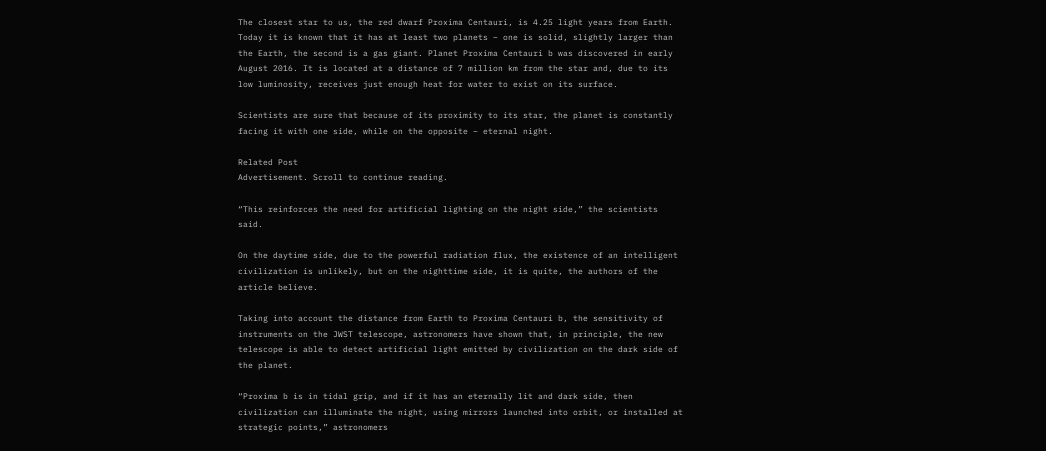The closest star to us, the red dwarf Proxima Centauri, is 4.25 light years from Earth. Today it is known that it has at least two planets – one is solid, slightly larger than the Earth, the second is a gas giant. Planet Proxima Centauri b was discovered in early August 2016. It is located at a distance of 7 million km from the star and, due to its low luminosity, receives just enough heat for water to exist on its surface.

Scientists are sure that because of its proximity to its star, the planet is constantly facing it with one side, while on the opposite – eternal night.

Related Post
Advertisement. Scroll to continue reading.

“This reinforces the need for artificial lighting on the night side,” the scientists said.

On the daytime side, due to the powerful radiation flux, the existence of an intelligent civilization is unlikely, but on the nighttime side, it is quite, the authors of the article believe.

Taking into account the distance from Earth to Proxima Centauri b, the sensitivity of instruments on the JWST telescope, astronomers have shown that, in principle, the new telescope is able to detect artificial light emitted by civilization on the dark side of the planet.

“Proxima b is in tidal grip, and if it has an eternally lit and dark side, then civilization can illuminate the night, using mirrors launched into orbit, or installed at strategic points,” astronomers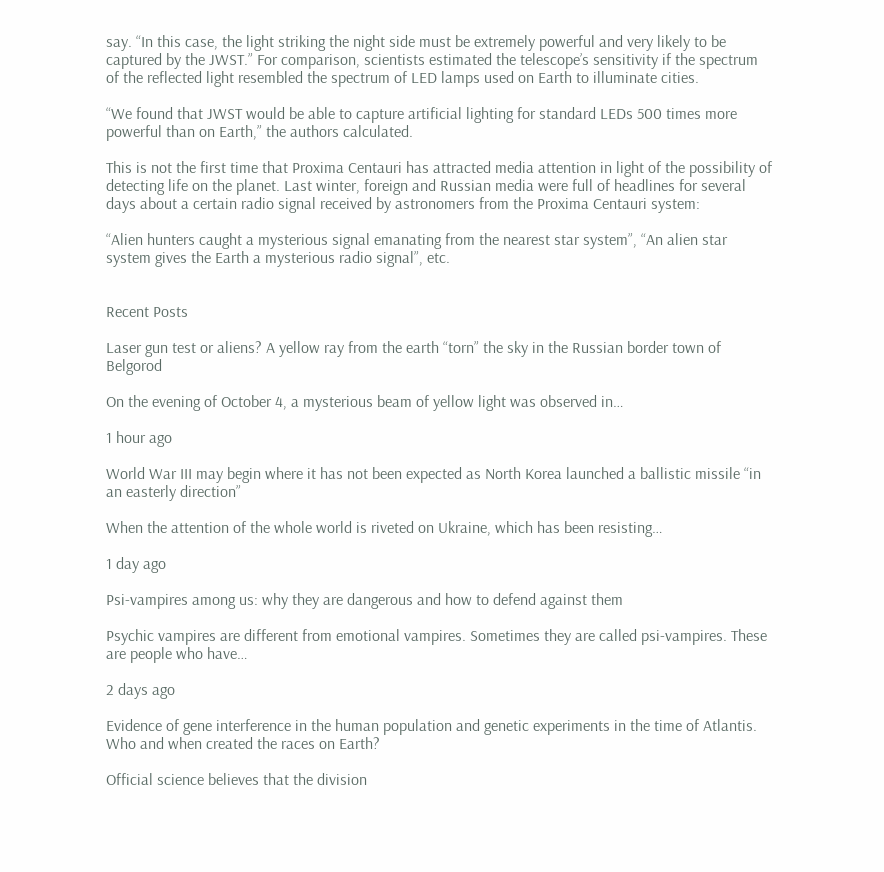say. “In this case, the light striking the night side must be extremely powerful and very likely to be captured by the JWST.” For comparison, scientists estimated the telescope’s sensitivity if the spectrum of the reflected light resembled the spectrum of LED lamps used on Earth to illuminate cities.

“We found that JWST would be able to capture artificial lighting for standard LEDs 500 times more powerful than on Earth,” the authors calculated.

This is not the first time that Proxima Centauri has attracted media attention in light of the possibility of detecting life on the planet. Last winter, foreign and Russian media were full of headlines for several days about a certain radio signal received by astronomers from the Proxima Centauri system:

“Alien hunters caught a mysterious signal emanating from the nearest star system”, “An alien star system gives the Earth a mysterious radio signal”, etc.


Recent Posts

Laser gun test or aliens? A yellow ray from the earth “torn” the sky in the Russian border town of Belgorod

On the evening of October 4, a mysterious beam of yellow light was observed in…

1 hour ago

World War III may begin where it has not been expected as North Korea launched a ballistic missile “in an easterly direction”

When the attention of the whole world is riveted on Ukraine, which has been resisting…

1 day ago

Psi-vampires among us: why they are dangerous and how to defend against them

Psychic vampires are different from emotional vampires. Sometimes they are called psi-vampires. These are people who have…

2 days ago

Evidence of gene interference in the human population and genetic experiments in the time of Atlantis. Who and when created the races on Earth?

Official science believes that the division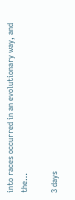into races occurred in an evolutionary way, and the…

3 days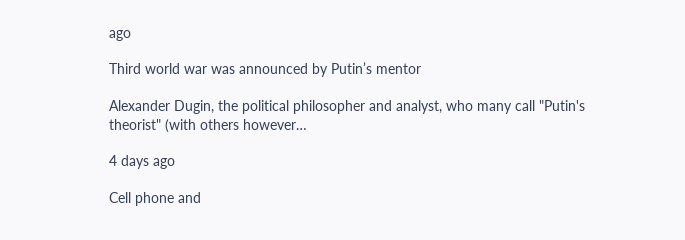ago

Third world war was announced by Putin’s mentor

Alexander Dugin, the political philosopher and analyst, who many call "Putin's theorist" (with others however…

4 days ago

Cell phone and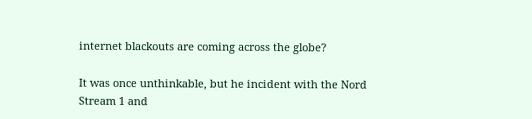internet blackouts are coming across the globe?

It was once unthinkable, but he incident with the Nord Stream 1 and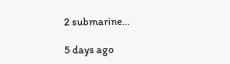2 submarine…

5 days ago